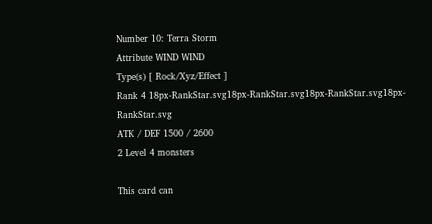Number 10: Terra Storm
Attribute WIND WIND
Type(s) [ Rock/Xyz/Effect ]
Rank 4 18px-RankStar.svg18px-RankStar.svg18px-RankStar.svg18px-RankStar.svg
ATK / DEF 1500 / 2600
2 Level 4 monsters

This card can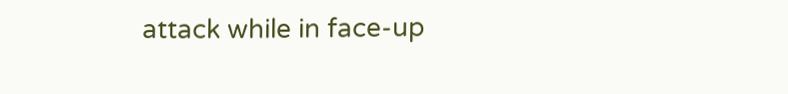attack while in face-up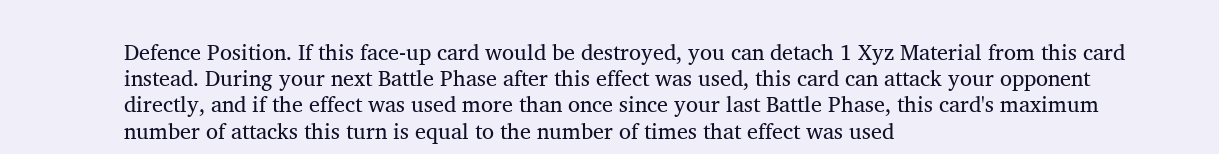Defence Position. If this face-up card would be destroyed, you can detach 1 Xyz Material from this card instead. During your next Battle Phase after this effect was used, this card can attack your opponent directly, and if the effect was used more than once since your last Battle Phase, this card's maximum number of attacks this turn is equal to the number of times that effect was used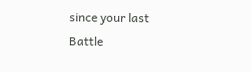since your last Battle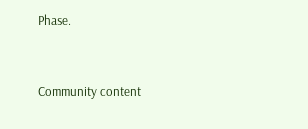Phase.


Community content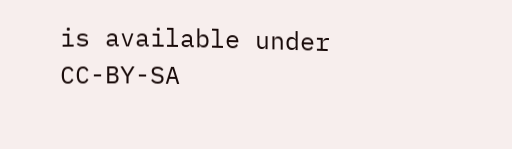is available under CC-BY-SA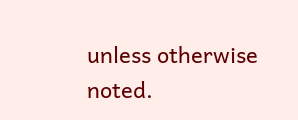unless otherwise noted.